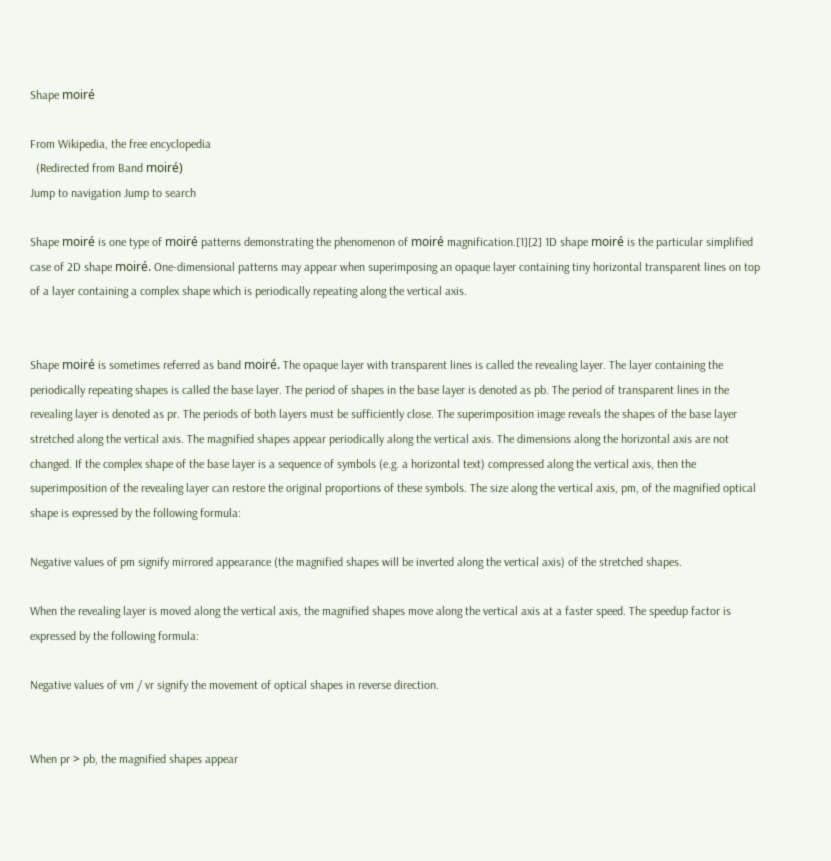Shape moiré

From Wikipedia, the free encyclopedia
  (Redirected from Band moiré)
Jump to navigation Jump to search

Shape moiré is one type of moiré patterns demonstrating the phenomenon of moiré magnification.[1][2] 1D shape moiré is the particular simplified case of 2D shape moiré. One-dimensional patterns may appear when superimposing an opaque layer containing tiny horizontal transparent lines on top of a layer containing a complex shape which is periodically repeating along the vertical axis.


Shape moiré is sometimes referred as band moiré. The opaque layer with transparent lines is called the revealing layer. The layer containing the periodically repeating shapes is called the base layer. The period of shapes in the base layer is denoted as pb. The period of transparent lines in the revealing layer is denoted as pr. The periods of both layers must be sufficiently close. The superimposition image reveals the shapes of the base layer stretched along the vertical axis. The magnified shapes appear periodically along the vertical axis. The dimensions along the horizontal axis are not changed. If the complex shape of the base layer is a sequence of symbols (e.g. a horizontal text) compressed along the vertical axis, then the superimposition of the revealing layer can restore the original proportions of these symbols. The size along the vertical axis, pm, of the magnified optical shape is expressed by the following formula:

Negative values of pm signify mirrored appearance (the magnified shapes will be inverted along the vertical axis) of the stretched shapes.

When the revealing layer is moved along the vertical axis, the magnified shapes move along the vertical axis at a faster speed. The speedup factor is expressed by the following formula:

Negative values of vm / vr signify the movement of optical shapes in reverse direction.


When pr > pb, the magnified shapes appear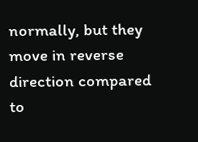normally, but they move in reverse direction compared to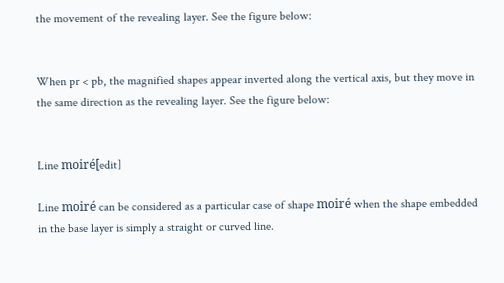the movement of the revealing layer. See the figure below:


When pr < pb, the magnified shapes appear inverted along the vertical axis, but they move in the same direction as the revealing layer. See the figure below:


Line moiré[edit]

Line moiré can be considered as a particular case of shape moiré when the shape embedded in the base layer is simply a straight or curved line.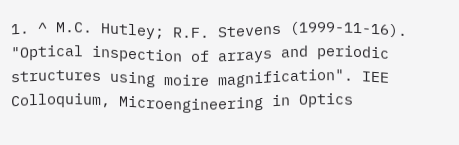1. ^ M.C. Hutley; R.F. Stevens (1999-11-16). "Optical inspection of arrays and periodic structures using moire magnification". IEE Colloquium, Microengineering in Optics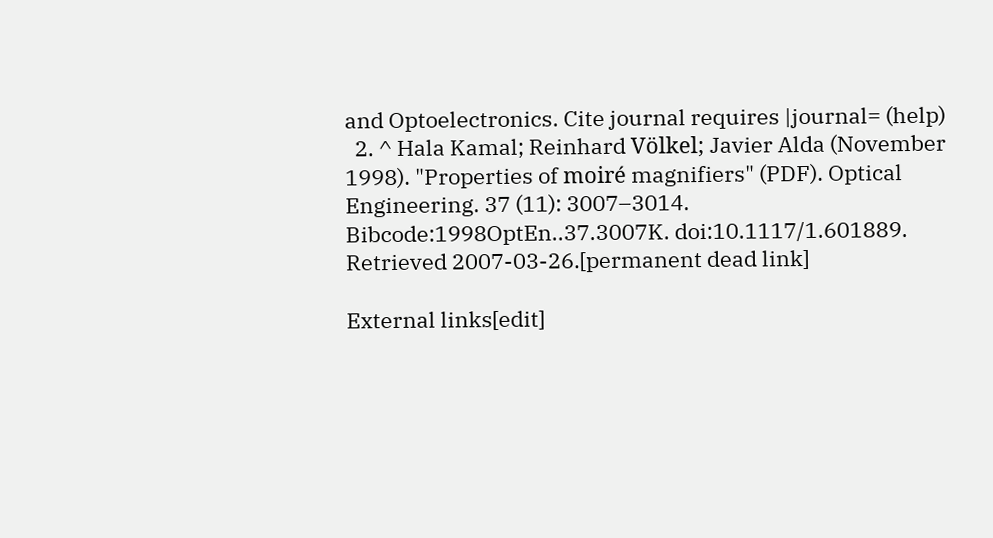and Optoelectronics. Cite journal requires |journal= (help)
  2. ^ Hala Kamal; Reinhard Völkel; Javier Alda (November 1998). "Properties of moiré magnifiers" (PDF). Optical Engineering. 37 (11): 3007–3014. Bibcode:1998OptEn..37.3007K. doi:10.1117/1.601889. Retrieved 2007-03-26.[permanent dead link]

External links[edit]